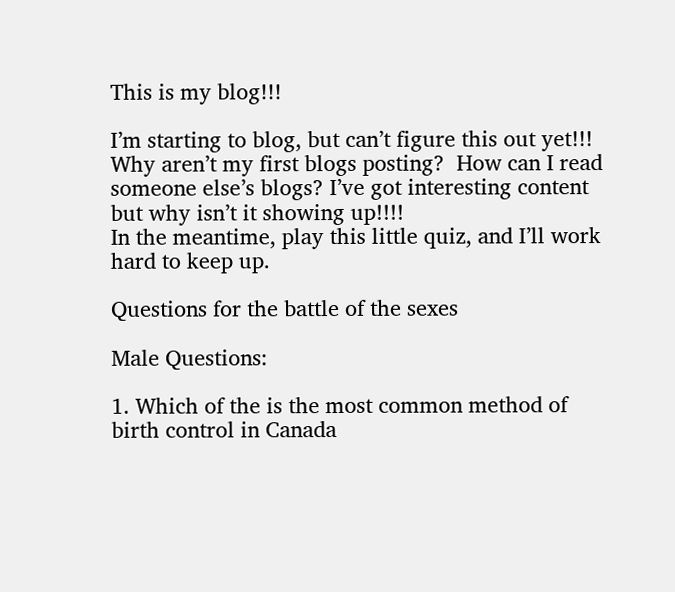This is my blog!!!

I’m starting to blog, but can’t figure this out yet!!! Why aren’t my first blogs posting?  How can I read someone else’s blogs? I’ve got interesting content but why isn’t it showing up!!!!
In the meantime, play this little quiz, and I’ll work hard to keep up.

Questions for the battle of the sexes

Male Questions:

1. Which of the is the most common method of birth control in Canada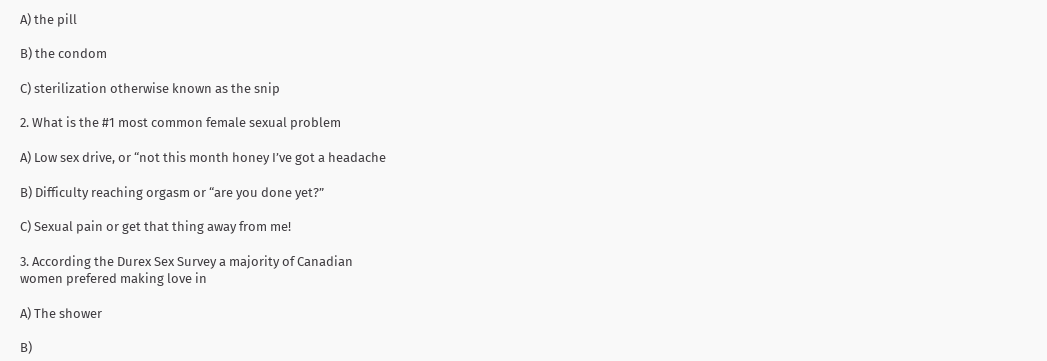A) the pill

B) the condom

C) sterilization otherwise known as the snip

2. What is the #1 most common female sexual problem

A) Low sex drive, or “not this month honey I’ve got a headache

B) Difficulty reaching orgasm or “are you done yet?”

C) Sexual pain or get that thing away from me!

3. According the Durex Sex Survey a majority of Canadian
women prefered making love in

A) The shower

B)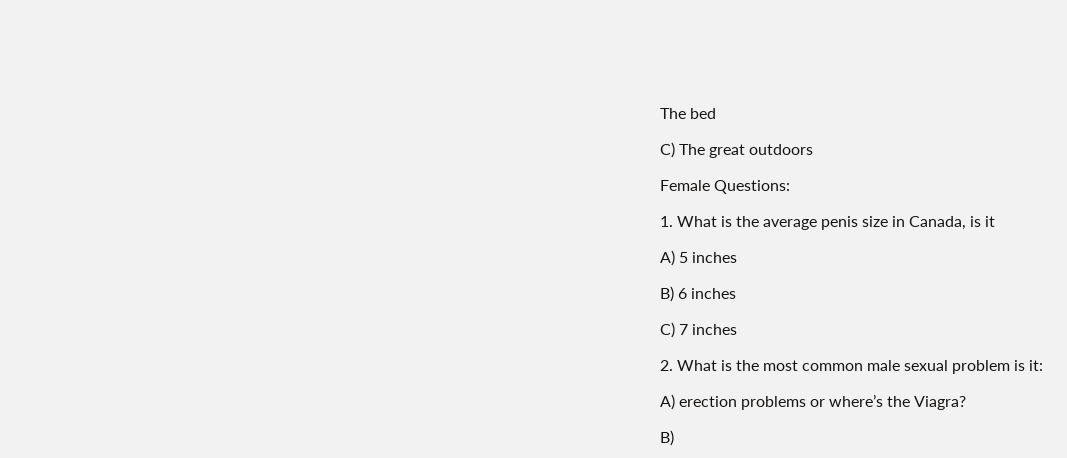The bed

C) The great outdoors

Female Questions:

1. What is the average penis size in Canada, is it

A) 5 inches

B) 6 inches

C) 7 inches

2. What is the most common male sexual problem is it:

A) erection problems or where’s the Viagra?

B)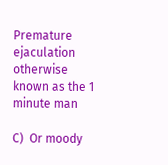Premature ejaculation otherwise known as the 1 minute man

C)  Or moody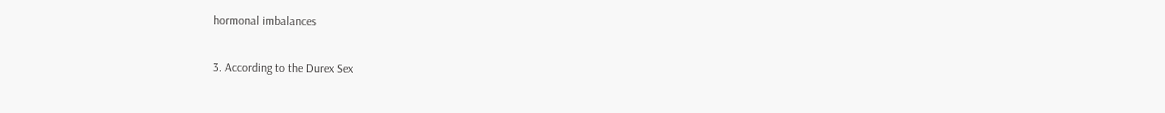hormonal imbalances

3. According to the Durex Sex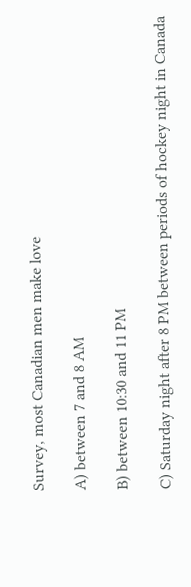Survey, most Canadian men make love

A) between 7 and 8 AM

B) between 10:30 and 11 PM

C) Saturday night after 8 PM between periods of hockey night in Canada